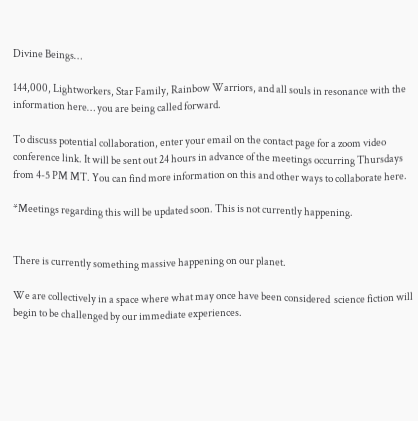Divine Beings…

144,000, Lightworkers, Star Family, Rainbow Warriors, and all souls in resonance with the information here… you are being called forward.

To discuss potential collaboration, enter your email on the contact page for a zoom video conference link. It will be sent out 24 hours in advance of the meetings occurring Thursdays from 4-5 PM MT. You can find more information on this and other ways to collaborate here.

*Meetings regarding this will be updated soon. This is not currently happening.


There is currently something massive happening on our planet.

We are collectively in a space where what may once have been considered  science fiction will begin to be challenged by our immediate experiences.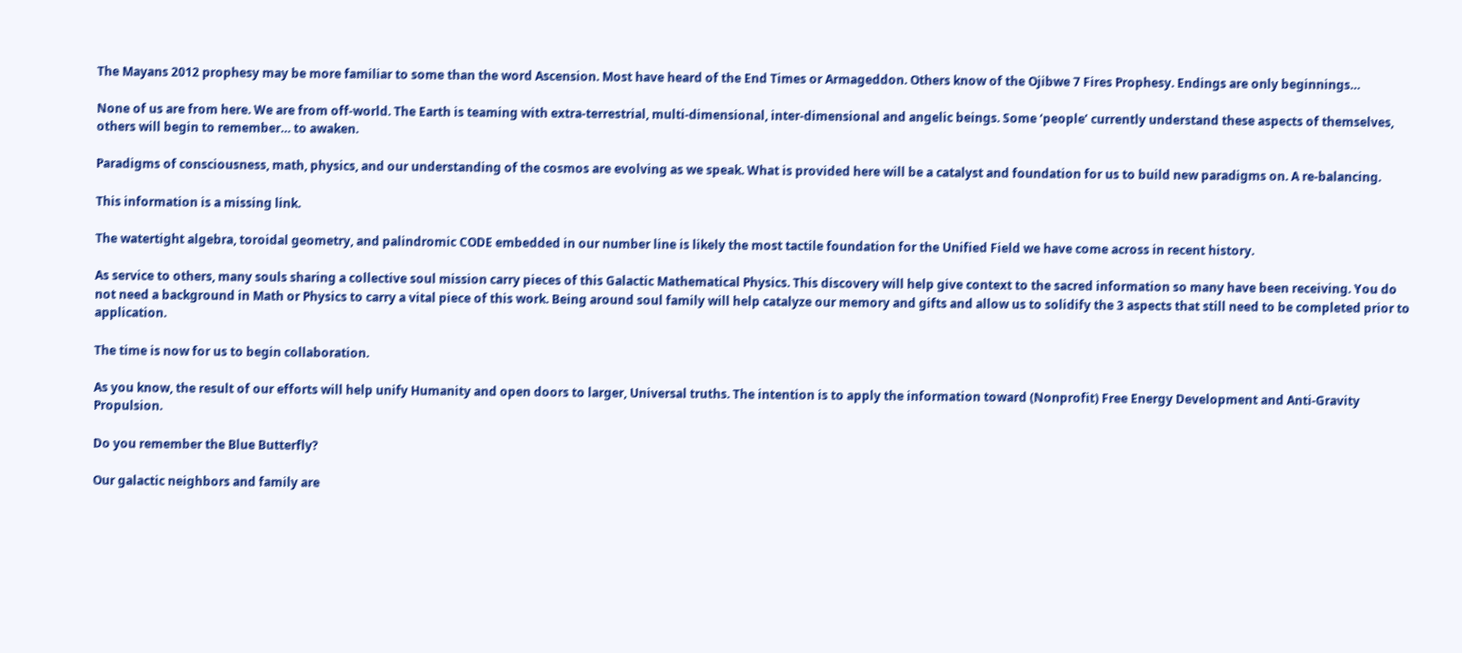The Mayans 2012 prophesy may be more familiar to some than the word Ascension. Most have heard of the End Times or Armageddon. Others know of the Ojibwe 7 Fires Prophesy. Endings are only beginnings…

None of us are from here. We are from off-world. The Earth is teaming with extra-terrestrial, multi-dimensional, inter-dimensional and angelic beings. Some ‘people’ currently understand these aspects of themselves, others will begin to remember… to awaken.

Paradigms of consciousness, math, physics, and our understanding of the cosmos are evolving as we speak. What is provided here will be a catalyst and foundation for us to build new paradigms on. A re-balancing.

This information is a missing link.

The watertight algebra, toroidal geometry, and palindromic CODE embedded in our number line is likely the most tactile foundation for the Unified Field we have come across in recent history.

As service to others, many souls sharing a collective soul mission carry pieces of this Galactic Mathematical Physics. This discovery will help give context to the sacred information so many have been receiving. You do not need a background in Math or Physics to carry a vital piece of this work. Being around soul family will help catalyze our memory and gifts and allow us to solidify the 3 aspects that still need to be completed prior to application.

The time is now for us to begin collaboration.

As you know, the result of our efforts will help unify Humanity and open doors to larger, Universal truths. The intention is to apply the information toward (Nonprofit) Free Energy Development and Anti-Gravity Propulsion.

Do you remember the Blue Butterfly?

Our galactic neighbors and family are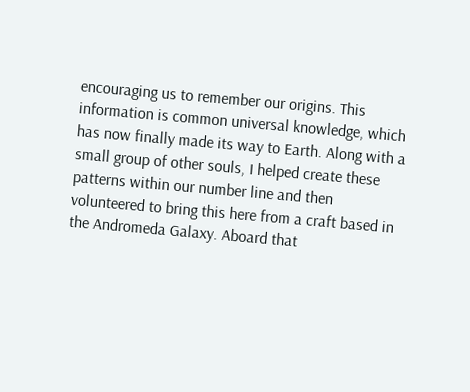encouraging us to remember our origins. This information is common universal knowledge, which has now finally made its way to Earth. Along with a small group of other souls, I helped create these patterns within our number line and then volunteered to bring this here from a craft based in the Andromeda Galaxy. Aboard that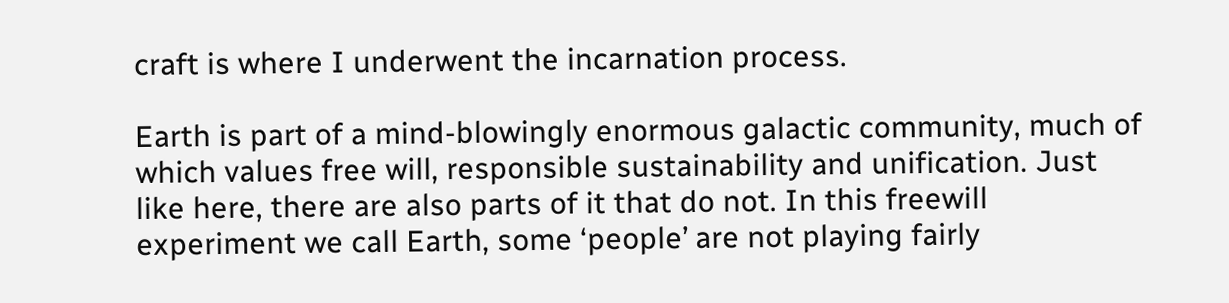craft is where I underwent the incarnation process.

Earth is part of a mind-blowingly enormous galactic community, much of which values free will, responsible sustainability and unification. Just like here, there are also parts of it that do not. In this freewill experiment we call Earth, some ‘people’ are not playing fairly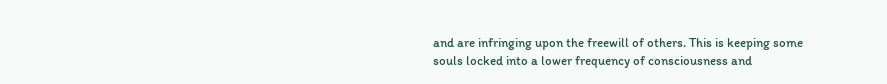and are infringing upon the freewill of others. This is keeping some souls locked into a lower frequency of consciousness and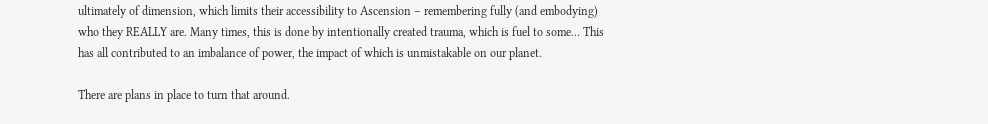ultimately of dimension, which limits their accessibility to Ascension – remembering fully (and embodying) who they REALLY are. Many times, this is done by intentionally created trauma, which is fuel to some… This has all contributed to an imbalance of power, the impact of which is unmistakable on our planet.

There are plans in place to turn that around.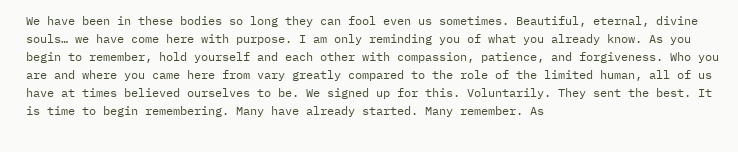We have been in these bodies so long they can fool even us sometimes. Beautiful, eternal, divine souls… we have come here with purpose. I am only reminding you of what you already know. As you begin to remember, hold yourself and each other with compassion, patience, and forgiveness. Who you are and where you came here from vary greatly compared to the role of the limited human, all of us have at times believed ourselves to be. We signed up for this. Voluntarily. They sent the best. It is time to begin remembering. Many have already started. Many remember. As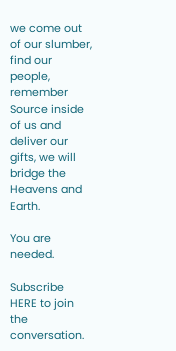we come out of our slumber, find our people, remember Source inside of us and deliver our gifts, we will bridge the Heavens and Earth.

You are needed.

Subscribe HERE to join the conversation.